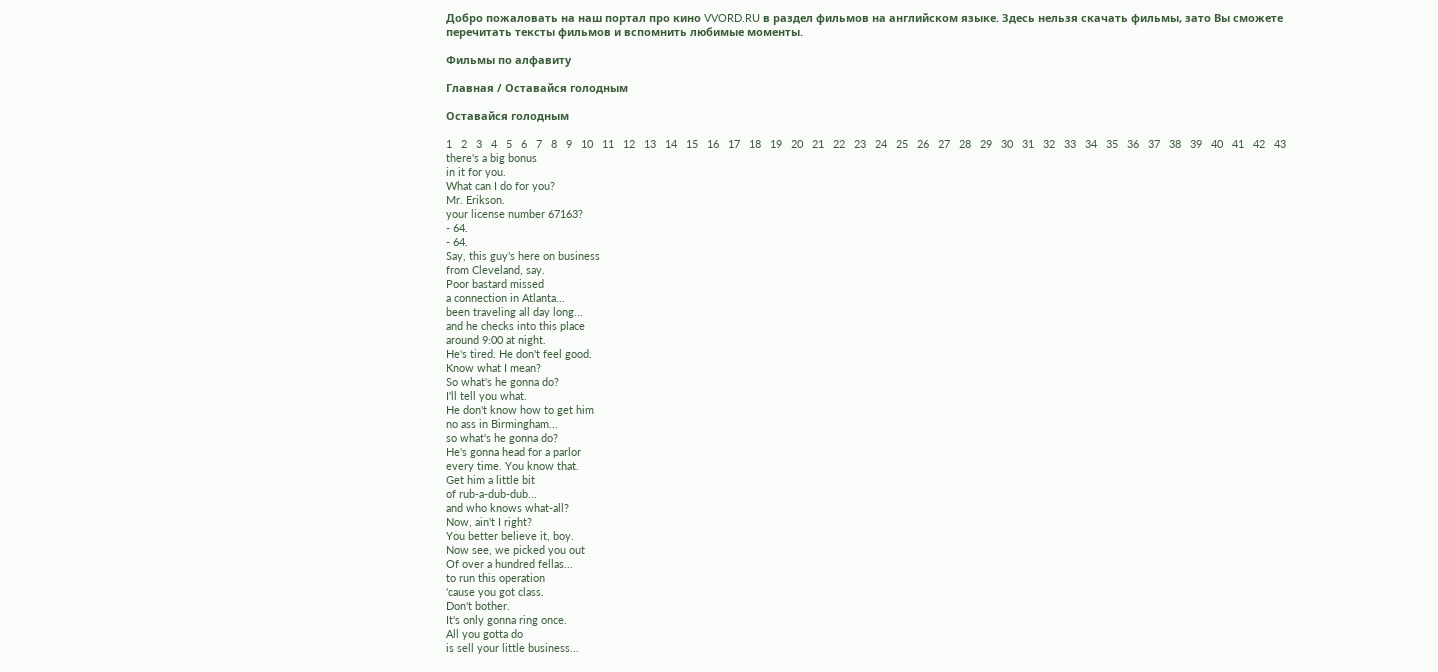Добро пожаловать на наш портал про кино VVORD.RU в раздел фильмов на английском языке. Здесь нельзя скачать фильмы, зато Вы сможете перечитать тексты фильмов и вспомнить любимые моменты.

Фильмы по алфавиту

Главная / Оставайся голодным

Оставайся голодным

1   2   3   4   5   6   7   8   9   10   11   12   13   14   15   16   17   18   19   20   21   22   23   24   25   26   27   28   29   30   31   32   33   34   35   36   37   38   39   40   41   42   43
there's a big bonus
in it for you.
What can I do for you?
Mr. Erikson.
your license number 67163?
- 64.
- 64.
Say, this guy's here on business
from Cleveland, say.
Poor bastard missed
a connection in Atlanta...
been traveling all day long...
and he checks into this place
around 9:00 at night.
He's tired. He don't feel good.
Know what I mean?
So what's he gonna do?
I'll tell you what.
He don't know how to get him
no ass in Birmingham...
so what's he gonna do?
He's gonna head for a parlor
every time. You know that.
Get him a little bit
of rub-a-dub-dub...
and who knows what-all?
Now, ain't I right?
You better believe it, boy.
Now see, we picked you out
Of over a hundred fellas...
to run this operation
'cause you got class.
Don't bother.
It's only gonna ring once.
All you gotta do
is sell your little business...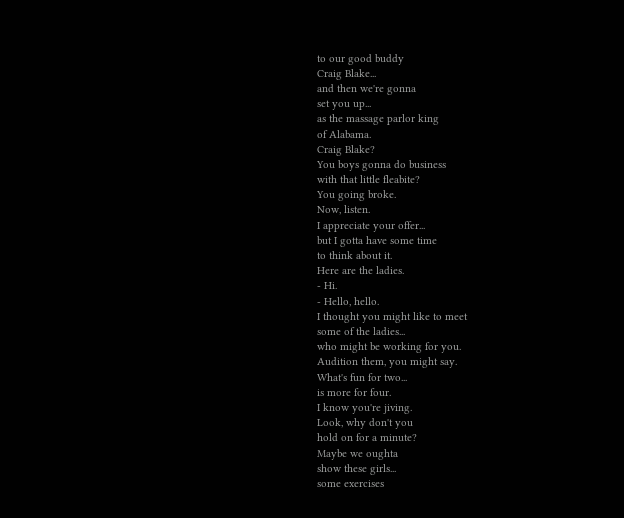to our good buddy
Craig Blake...
and then we're gonna
set you up...
as the massage parlor king
of Alabama.
Craig Blake?
You boys gonna do business
with that little fleabite?
You going broke.
Now, listen.
I appreciate your offer...
but I gotta have some time
to think about it.
Here are the ladies.
- Hi.
- Hello, hello.
I thought you might like to meet
some of the ladies...
who might be working for you.
Audition them, you might say.
What's fun for two...
is more for four.
I know you're jiving.
Look, why don't you
hold on for a minute?
Maybe we oughta
show these girls...
some exercises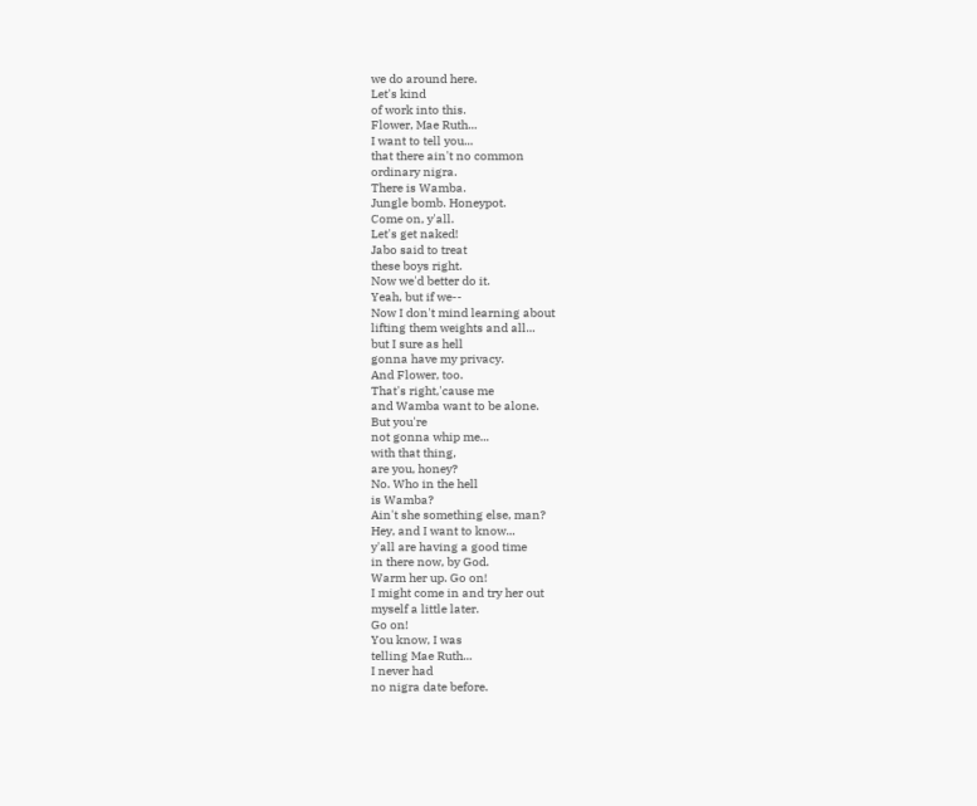we do around here.
Let's kind
of work into this.
Flower, Mae Ruth...
I want to tell you...
that there ain't no common
ordinary nigra.
There is Wamba.
Jungle bomb. Honeypot.
Come on, y'all.
Let's get naked!
Jabo said to treat
these boys right.
Now we'd better do it.
Yeah, but if we--
Now I don't mind learning about
lifting them weights and all...
but I sure as hell
gonna have my privacy.
And Flower, too.
That's right,'cause me
and Wamba want to be alone.
But you're
not gonna whip me...
with that thing,
are you, honey?
No. Who in the hell
is Wamba?
Ain't she something else, man?
Hey, and I want to know...
y'all are having a good time
in there now, by God.
Warm her up. Go on!
I might come in and try her out
myself a little later.
Go on!
You know, I was
telling Mae Ruth...
I never had
no nigra date before.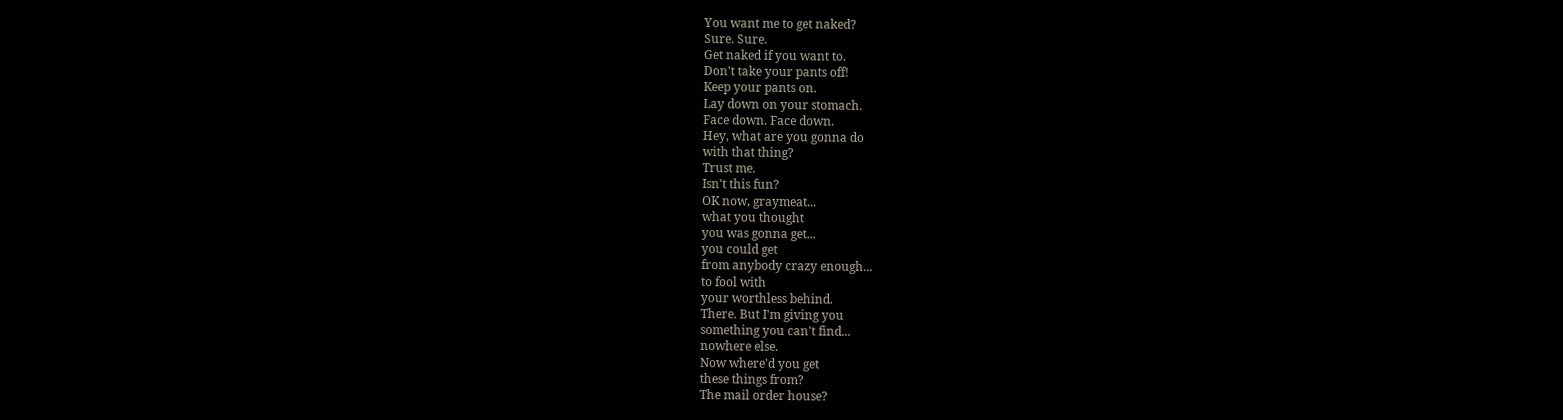You want me to get naked?
Sure. Sure.
Get naked if you want to.
Don't take your pants off!
Keep your pants on.
Lay down on your stomach.
Face down. Face down.
Hey, what are you gonna do
with that thing?
Trust me.
Isn't this fun?
OK now, graymeat...
what you thought
you was gonna get...
you could get
from anybody crazy enough...
to fool with
your worthless behind.
There. But I'm giving you
something you can't find...
nowhere else.
Now where'd you get
these things from?
The mail order house?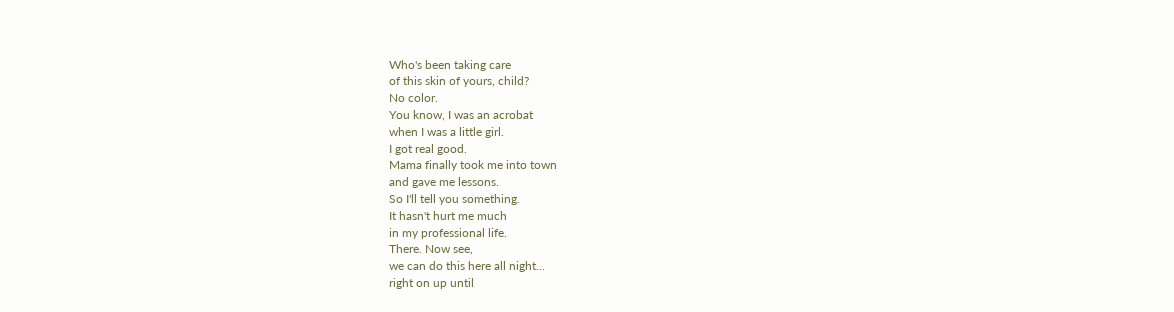Who's been taking care
of this skin of yours, child?
No color.
You know, I was an acrobat
when I was a little girl.
I got real good.
Mama finally took me into town
and gave me lessons.
So I'll tell you something.
It hasn't hurt me much
in my professional life.
There. Now see,
we can do this here all night...
right on up until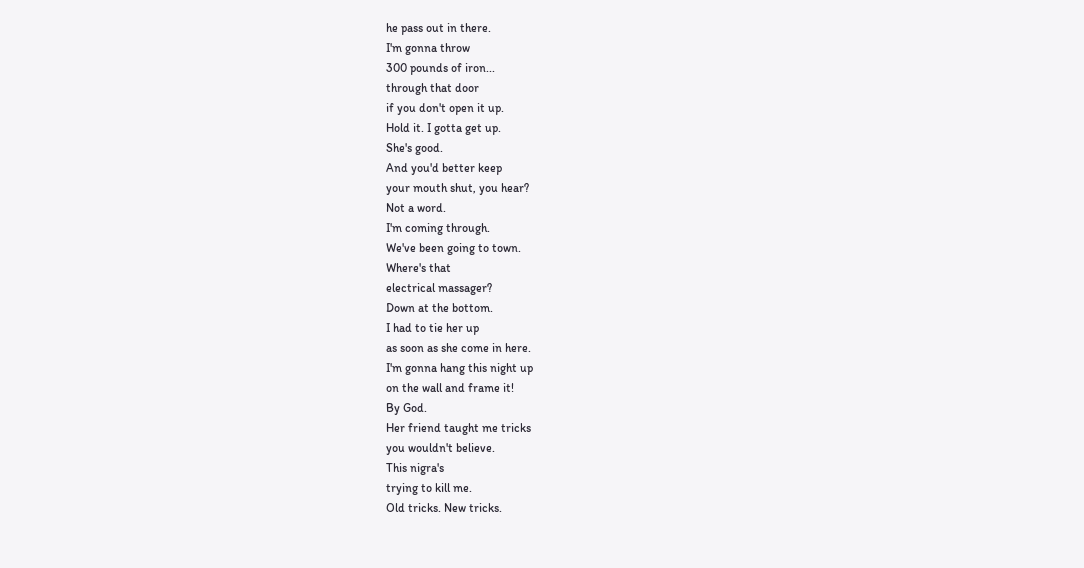he pass out in there.
I'm gonna throw
300 pounds of iron...
through that door
if you don't open it up.
Hold it. I gotta get up.
She's good.
And you'd better keep
your mouth shut, you hear?
Not a word.
I'm coming through.
We've been going to town.
Where's that
electrical massager?
Down at the bottom.
I had to tie her up
as soon as she come in here.
I'm gonna hang this night up
on the wall and frame it!
By God.
Her friend taught me tricks
you wouldn't believe.
This nigra's
trying to kill me.
Old tricks. New tricks.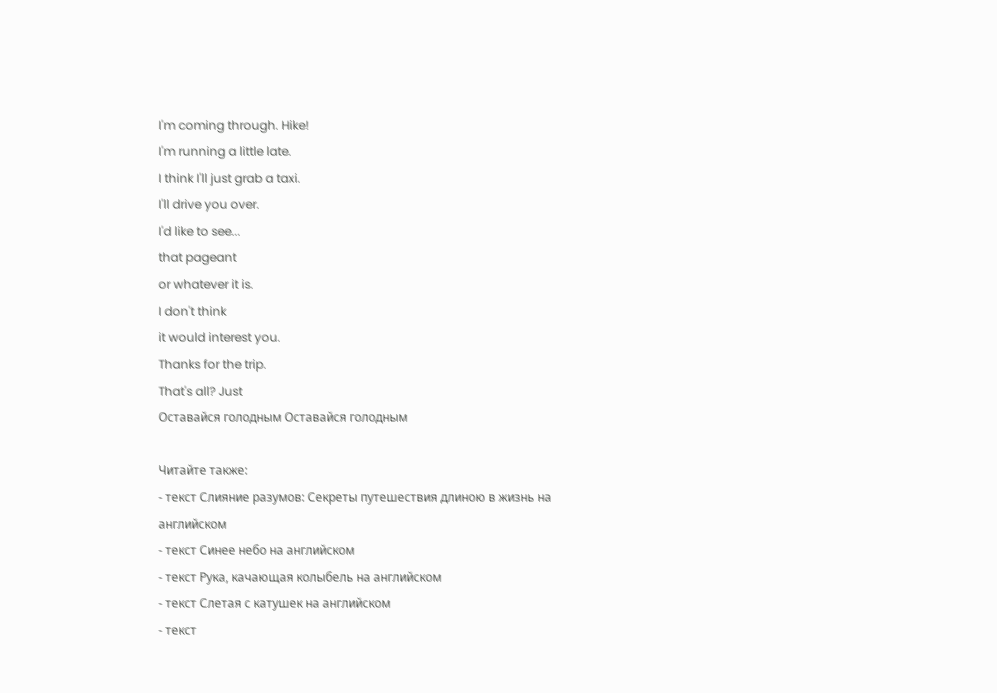I'm coming through. Hike!
I'm running a little late.
I think I'll just grab a taxi.
I'll drive you over.
I'd like to see...
that pageant
or whatever it is.
I don't think
it would interest you.
Thanks for the trip.
That's all? Just
Оставайся голодным Оставайся голодным

Читайте также:
- текст Слияние разумов: Секреты путешествия длиною в жизнь на английском
- текст Синее небо на английском
- текст Рука, качающая колыбель на английском
- текст Слетая с катушек на английском
- текст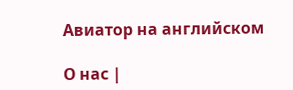Авиатор на английском

О нас |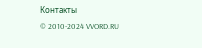Контакты
© 2010-2024 VVORD.RU